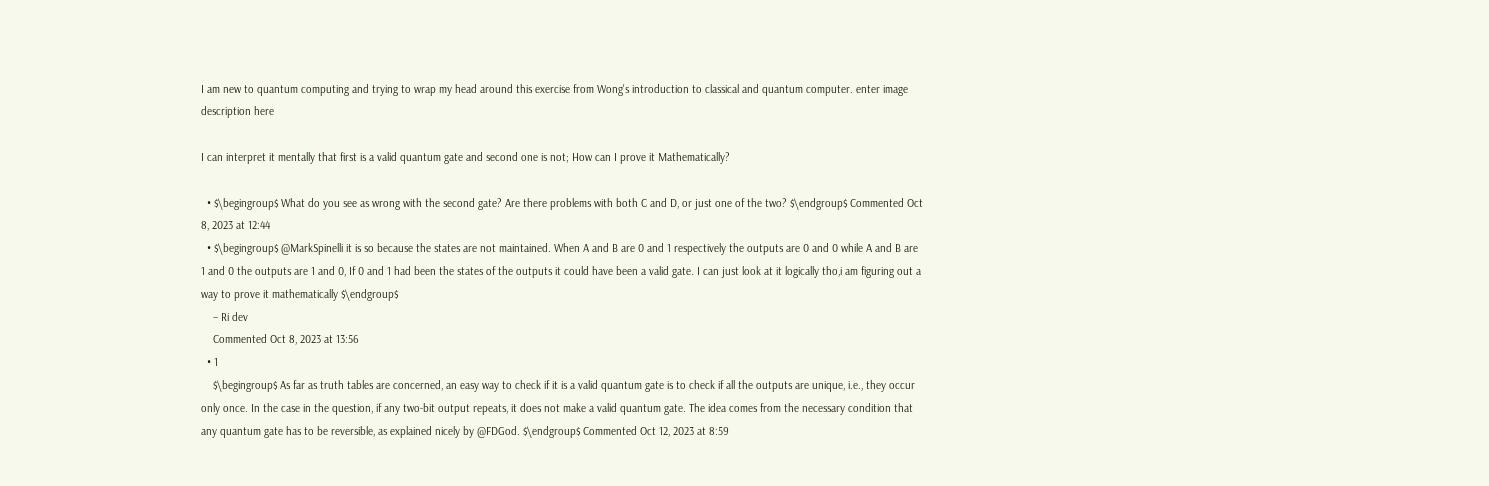I am new to quantum computing and trying to wrap my head around this exercise from Wong's introduction to classical and quantum computer. enter image description here

I can interpret it mentally that first is a valid quantum gate and second one is not; How can I prove it Mathematically?

  • $\begingroup$ What do you see as wrong with the second gate? Are there problems with both C and D, or just one of the two? $\endgroup$ Commented Oct 8, 2023 at 12:44
  • $\begingroup$ @MarkSpinelli it is so because the states are not maintained. When A and B are 0 and 1 respectively the outputs are 0 and 0 while A and B are 1 and 0 the outputs are 1 and 0, If 0 and 1 had been the states of the outputs it could have been a valid gate. I can just look at it logically tho,i am figuring out a way to prove it mathematically $\endgroup$
    – Ri dev
    Commented Oct 8, 2023 at 13:56
  • 1
    $\begingroup$ As far as truth tables are concerned, an easy way to check if it is a valid quantum gate is to check if all the outputs are unique, i.e., they occur only once. In the case in the question, if any two-bit output repeats, it does not make a valid quantum gate. The idea comes from the necessary condition that any quantum gate has to be reversible, as explained nicely by @FDGod. $\endgroup$ Commented Oct 12, 2023 at 8:59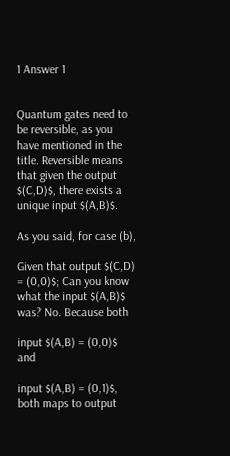1 Answer 1


Quantum gates need to be reversible, as you have mentioned in the title. Reversible means that given the output $(C,D)$, there exists a unique input $(A,B)$.

As you said, for case (b),

Given that output $(C,D) = (0,0)$; Can you know what the input $(A,B)$ was? No. Because both

input $(A,B) = (0,0)$ and

input $(A,B) = (0,1)$, both maps to output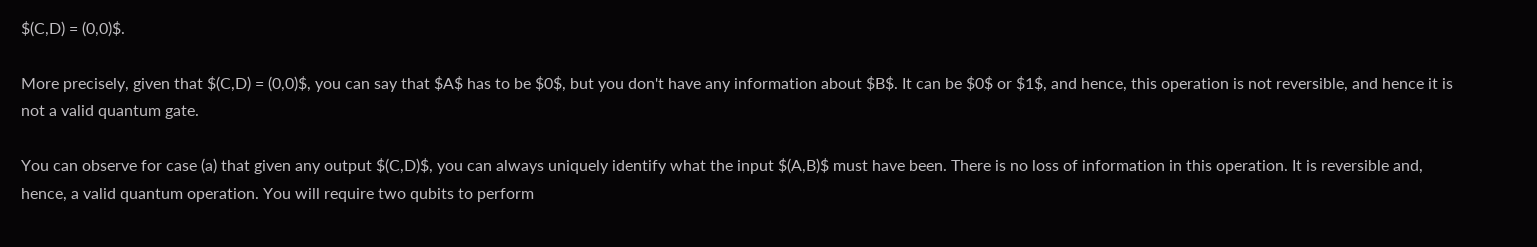$(C,D) = (0,0)$.

More precisely, given that $(C,D) = (0,0)$, you can say that $A$ has to be $0$, but you don't have any information about $B$. It can be $0$ or $1$, and hence, this operation is not reversible, and hence it is not a valid quantum gate.

You can observe for case (a) that given any output $(C,D)$, you can always uniquely identify what the input $(A,B)$ must have been. There is no loss of information in this operation. It is reversible and, hence, a valid quantum operation. You will require two qubits to perform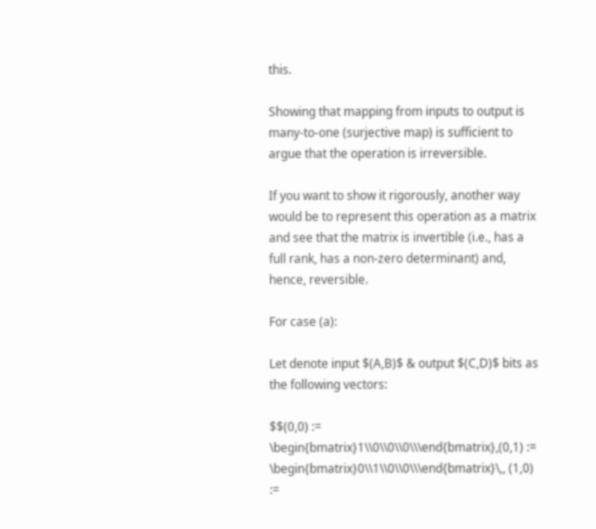this.

Showing that mapping from inputs to output is many-to-one (surjective map) is sufficient to argue that the operation is irreversible.

If you want to show it rigorously, another way would be to represent this operation as a matrix and see that the matrix is invertible (i.e., has a full rank, has a non-zero determinant) and, hence, reversible.

For case (a):

Let denote input $(A,B)$ & output $(C,D)$ bits as the following vectors:

$$(0,0) := \begin{bmatrix}1\\0\\0\\0\\\end{bmatrix},(0,1) := \begin{bmatrix}0\\1\\0\\0\\\end{bmatrix}\,, (1,0) :=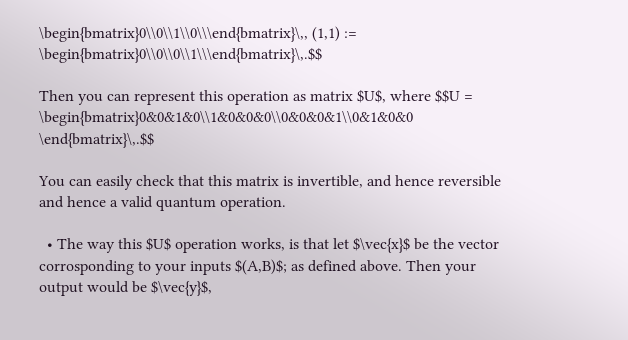\begin{bmatrix}0\\0\\1\\0\\\end{bmatrix}\,, (1,1) := \begin{bmatrix}0\\0\\0\\1\\\end{bmatrix}\,.$$

Then you can represent this operation as matrix $U$, where $$U = \begin{bmatrix}0&0&1&0\\1&0&0&0\\0&0&0&1\\0&1&0&0 \end{bmatrix}\,.$$

You can easily check that this matrix is invertible, and hence reversible and hence a valid quantum operation.

  • The way this $U$ operation works, is that let $\vec{x}$ be the vector corrosponding to your inputs $(A,B)$; as defined above. Then your output would be $\vec{y}$,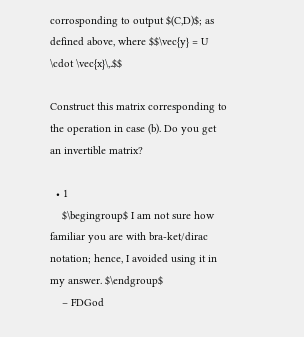corrosponding to output $(C,D)$; as defined above, where $$\vec{y} = U \cdot \vec{x}\,.$$

Construct this matrix corresponding to the operation in case (b). Do you get an invertible matrix?

  • 1
    $\begingroup$ I am not sure how familiar you are with bra-ket/dirac notation; hence, I avoided using it in my answer. $\endgroup$
    – FDGod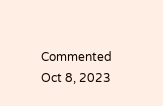Commented Oct 8, 2023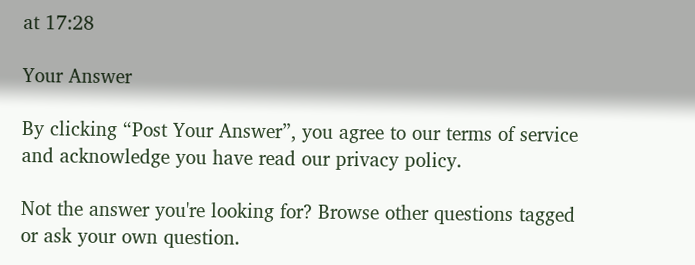at 17:28

Your Answer

By clicking “Post Your Answer”, you agree to our terms of service and acknowledge you have read our privacy policy.

Not the answer you're looking for? Browse other questions tagged or ask your own question.